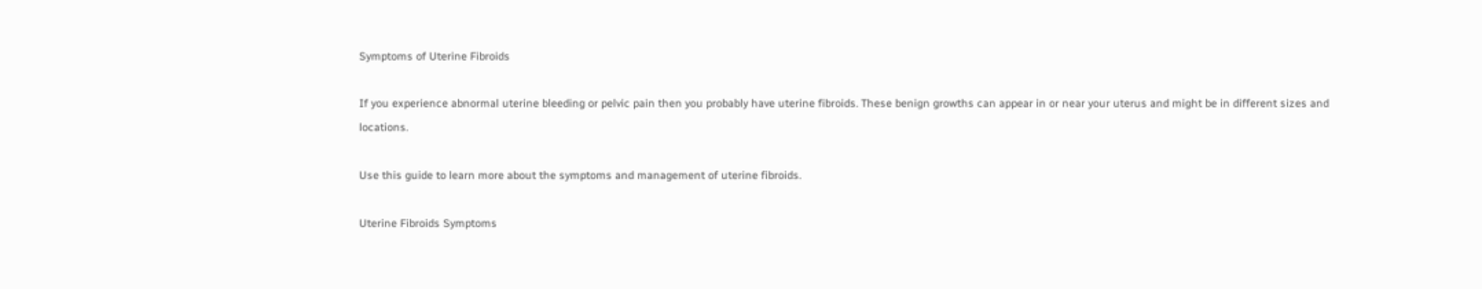Symptoms of Uterine Fibroids

If you experience abnormal uterine bleeding or pelvic pain then you probably have uterine fibroids. These benign growths can appear in or near your uterus and might be in different sizes and locations.

Use this guide to learn more about the symptoms and management of uterine fibroids.

Uterine Fibroids Symptoms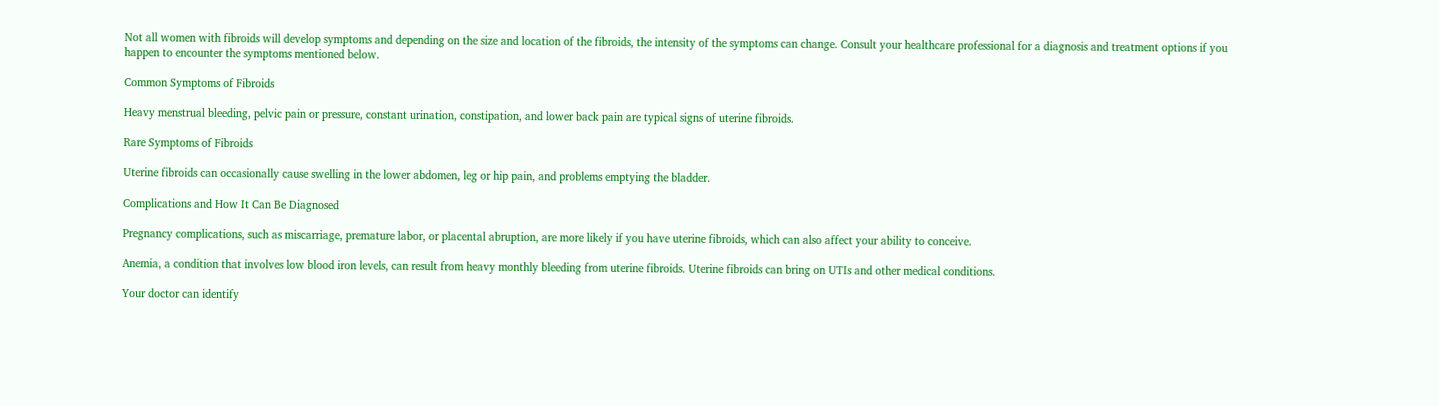Not all women with fibroids will develop symptoms and depending on the size and location of the fibroids, the intensity of the symptoms can change. Consult your healthcare professional for a diagnosis and treatment options if you happen to encounter the symptoms mentioned below.

Common Symptoms of Fibroids

Heavy menstrual bleeding, pelvic pain or pressure, constant urination, constipation, and lower back pain are typical signs of uterine fibroids.

Rare Symptoms of Fibroids

Uterine fibroids can occasionally cause swelling in the lower abdomen, leg or hip pain, and problems emptying the bladder.

Complications and How It Can Be Diagnosed

Pregnancy complications, such as miscarriage, premature labor, or placental abruption, are more likely if you have uterine fibroids, which can also affect your ability to conceive.

Anemia, a condition that involves low blood iron levels, can result from heavy monthly bleeding from uterine fibroids. Uterine fibroids can bring on UTIs and other medical conditions.

Your doctor can identify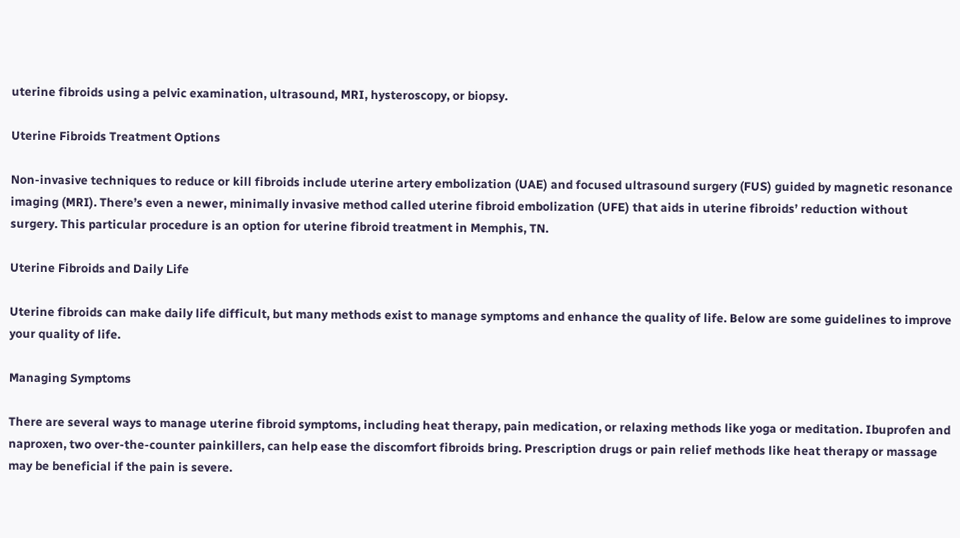uterine fibroids using a pelvic examination, ultrasound, MRI, hysteroscopy, or biopsy.

Uterine Fibroids Treatment Options

Non-invasive techniques to reduce or kill fibroids include uterine artery embolization (UAE) and focused ultrasound surgery (FUS) guided by magnetic resonance imaging (MRI). There’s even a newer, minimally invasive method called uterine fibroid embolization (UFE) that aids in uterine fibroids’ reduction without surgery. This particular procedure is an option for uterine fibroid treatment in Memphis, TN.

Uterine Fibroids and Daily Life

Uterine fibroids can make daily life difficult, but many methods exist to manage symptoms and enhance the quality of life. Below are some guidelines to improve your quality of life.

Managing Symptoms

There are several ways to manage uterine fibroid symptoms, including heat therapy, pain medication, or relaxing methods like yoga or meditation. Ibuprofen and naproxen, two over-the-counter painkillers, can help ease the discomfort fibroids bring. Prescription drugs or pain relief methods like heat therapy or massage may be beneficial if the pain is severe.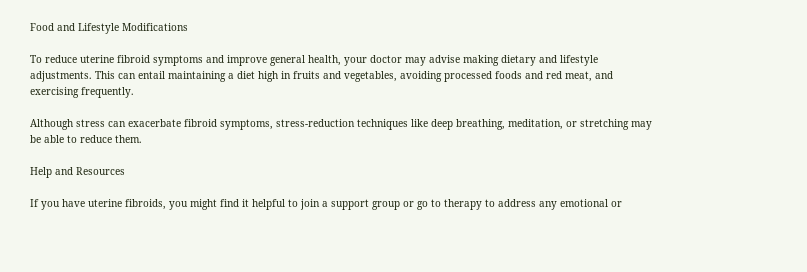Food and Lifestyle Modifications

To reduce uterine fibroid symptoms and improve general health, your doctor may advise making dietary and lifestyle adjustments. This can entail maintaining a diet high in fruits and vegetables, avoiding processed foods and red meat, and exercising frequently.

Although stress can exacerbate fibroid symptoms, stress-reduction techniques like deep breathing, meditation, or stretching may be able to reduce them.

Help and Resources

If you have uterine fibroids, you might find it helpful to join a support group or go to therapy to address any emotional or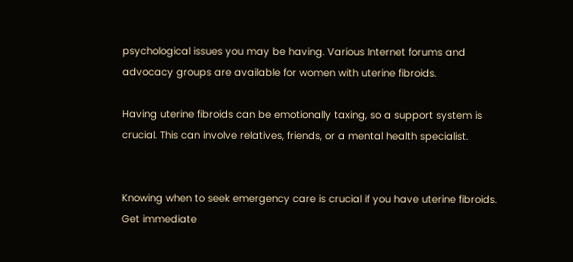psychological issues you may be having. Various Internet forums and advocacy groups are available for women with uterine fibroids.

Having uterine fibroids can be emotionally taxing, so a support system is crucial. This can involve relatives, friends, or a mental health specialist.


Knowing when to seek emergency care is crucial if you have uterine fibroids. Get immediate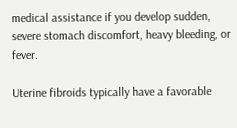medical assistance if you develop sudden, severe stomach discomfort, heavy bleeding, or fever.

Uterine fibroids typically have a favorable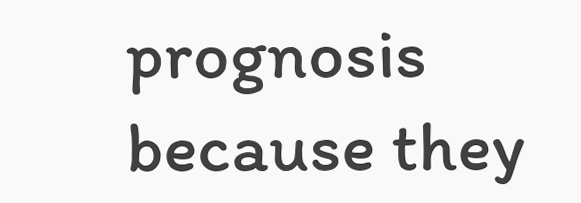prognosis because they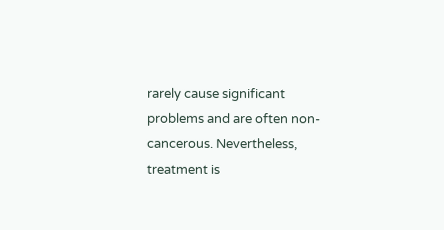rarely cause significant problems and are often non-cancerous. Nevertheless, treatment is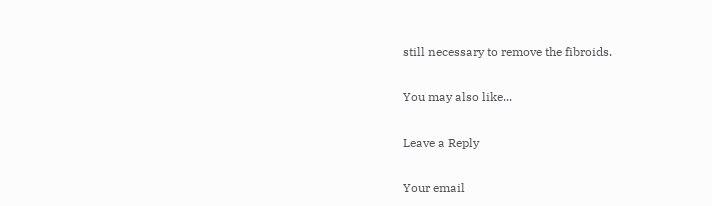still necessary to remove the fibroids.

You may also like...

Leave a Reply

Your email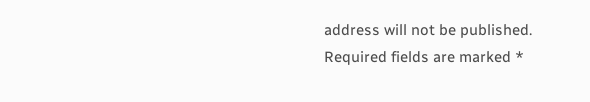address will not be published. Required fields are marked *